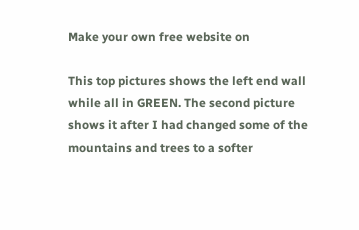Make your own free website on

This top pictures shows the left end wall while all in GREEN. The second picture shows it after I had changed some of the mountains and trees to a softer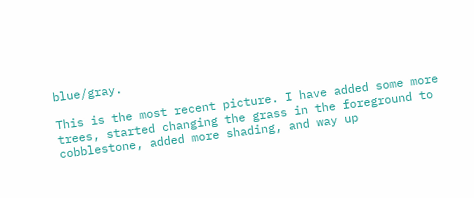blue/gray.

This is the most recent picture. I have added some more trees, started changing the grass in the foreground to cobblestone, added more shading, and way up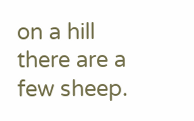on a hill there are a few sheep.